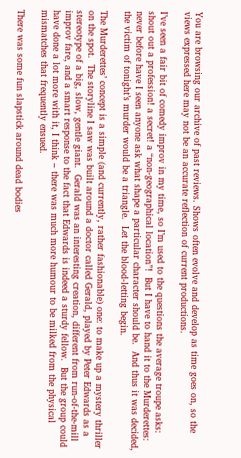You are browsing our archive of past reviews. Shows often evolve and develop as time goes on, so the views expressed here may not be an accurate reflection of current productions.

I’ve seen a fair bit of comedy improv in my time, so I’m used to the questions the average troupe asks: shout out a profession! a secret! a “non-geographical location”!  But I have to hand it to the Murderettes: never before have I seen anyone ask what shape a particular character should be.  And thus it was decided, the victim of tonight’s murder would be a triangle.  Let the blood-letting begin.

The Murderettes’ concept is a simple (and currently, rather fashionable) one: to make up a mystery thriller on the spot.  The storyline I saw was built around a doctor called Gerald, played by Peter Edwards as a stereotype of a big, slow, gentle giant.  Gerald was an interesting creation, different from run-of-the-mill improv fare, and a smart response to the fact that Edwards is indeed a sturdy fellow.  But the group could have done a lot more with it, I think – there was much more humour to be milked from the physical mismatches that frequently ensued.

There was some fun slapstick around dead bodies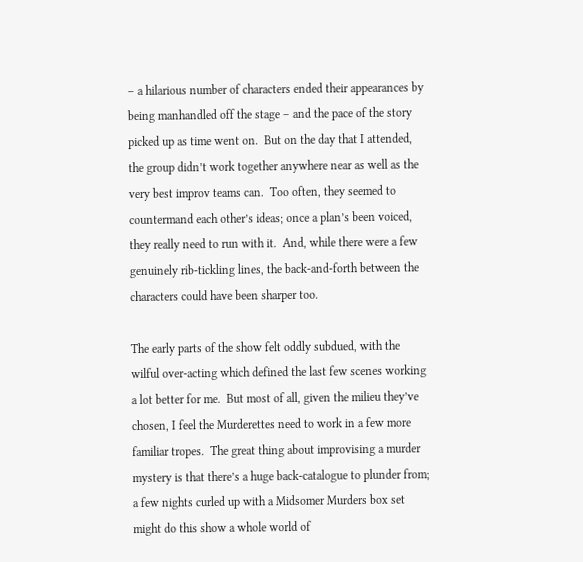– a hilarious number of characters ended their appearances by being manhandled off the stage – and the pace of the story picked up as time went on.  But on the day that I attended, the group didn’t work together anywhere near as well as the very best improv teams can.  Too often, they seemed to countermand each other’s ideas; once a plan’s been voiced, they really need to run with it.  And, while there were a few genuinely rib-tickling lines, the back-and-forth between the characters could have been sharper too.

The early parts of the show felt oddly subdued, with the wilful over-acting which defined the last few scenes working a lot better for me.  But most of all, given the milieu they’ve chosen, I feel the Murderettes need to work in a few more familiar tropes.  The great thing about improvising a murder mystery is that there’s a huge back-catalogue to plunder from; a few nights curled up with a Midsomer Murders box set might do this show a whole world of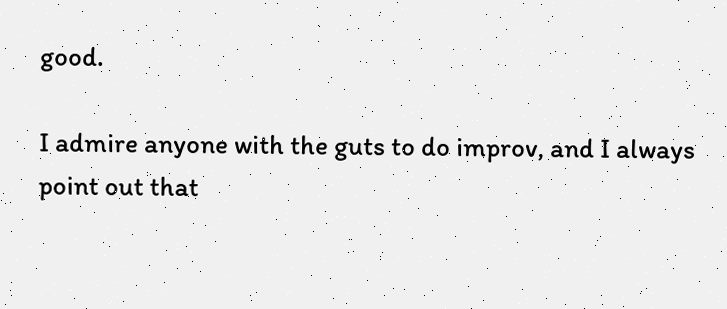good.

I admire anyone with the guts to do improv, and I always point out that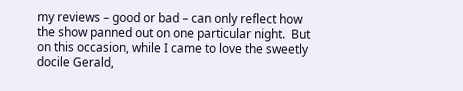my reviews – good or bad – can only reflect how the show panned out on one particular night.  But on this occasion, while I came to love the sweetly docile Gerald,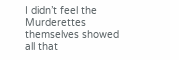I didn’t feel the Murderettes themselves showed all that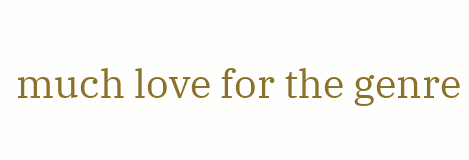much love for the genre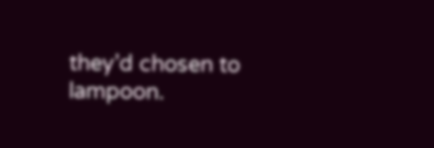they’d chosen to lampoon.